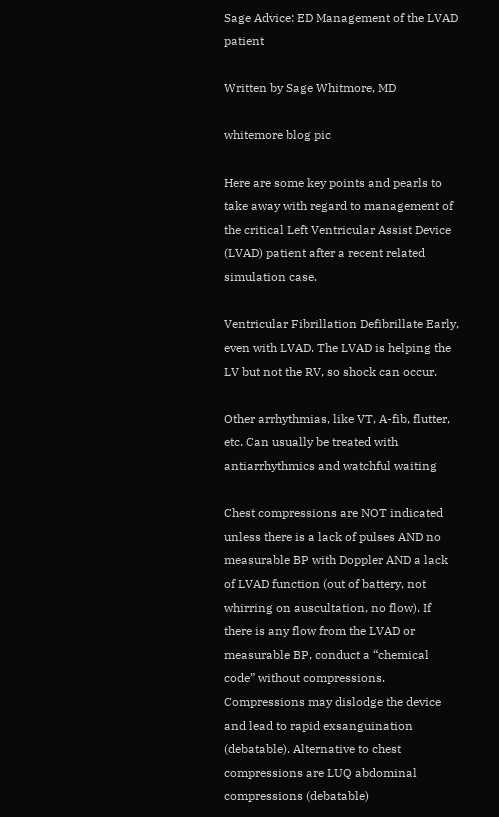Sage Advice: ED Management of the LVAD patient

Written by Sage Whitmore, MD

whitemore blog pic

Here are some key points and pearls to take away with regard to management of the critical Left Ventricular Assist Device (LVAD) patient after a recent related simulation case.

Ventricular Fibrillation Defibrillate Early, even with LVAD. The LVAD is helping the LV but not the RV, so shock can occur.

Other arrhythmias, like VT, A-fib, flutter, etc. Can usually be treated with antiarrhythmics and watchful waiting

Chest compressions are NOT indicated unless there is a lack of pulses AND no measurable BP with Doppler AND a lack of LVAD function (out of battery, not whirring on auscultation, no flow). If there is any flow from the LVAD or measurable BP, conduct a “chemical code” without compressions. Compressions may dislodge the device and lead to rapid exsanguination (debatable). Alternative to chest compressions are LUQ abdominal compressions (debatable)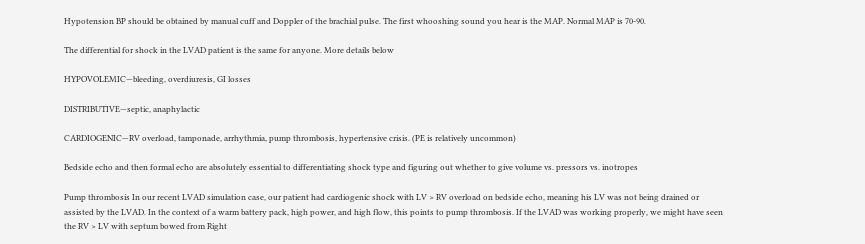Hypotension BP should be obtained by manual cuff and Doppler of the brachial pulse. The first whooshing sound you hear is the MAP. Normal MAP is 70-90.

The differential for shock in the LVAD patient is the same for anyone. More details below

HYPOVOLEMIC—bleeding, overdiuresis, GI losses

DISTRIBUTIVE—septic, anaphylactic

CARDIOGENIC—RV overload, tamponade, arrhythmia, pump thrombosis, hypertensive crisis. (PE is relatively uncommon)

Bedside echo and then formal echo are absolutely essential to differentiating shock type and figuring out whether to give volume vs. pressors vs. inotropes

Pump thrombosis In our recent LVAD simulation case, our patient had cardiogenic shock with LV > RV overload on bedside echo, meaning his LV was not being drained or assisted by the LVAD. In the context of a warm battery pack, high power, and high flow, this points to pump thrombosis. If the LVAD was working properly, we might have seen the RV > LV with septum bowed from Right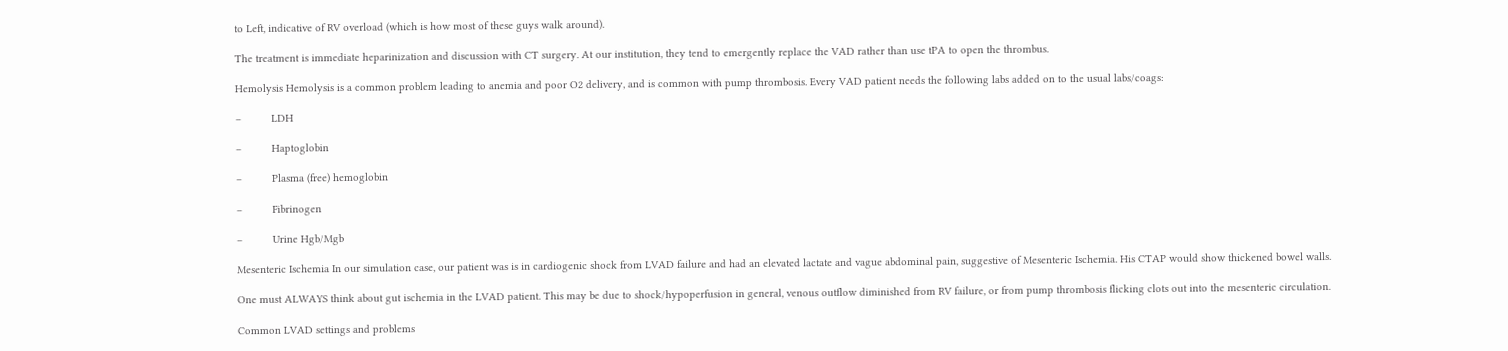to Left, indicative of RV overload (which is how most of these guys walk around).

The treatment is immediate heparinization and discussion with CT surgery. At our institution, they tend to emergently replace the VAD rather than use tPA to open the thrombus.

Hemolysis Hemolysis is a common problem leading to anemia and poor O2 delivery, and is common with pump thrombosis. Every VAD patient needs the following labs added on to the usual labs/coags:

–          LDH

–          Haptoglobin

–          Plasma (free) hemoglobin

–          Fibrinogen

–          Urine Hgb/Mgb

Mesenteric Ischemia In our simulation case, our patient was is in cardiogenic shock from LVAD failure and had an elevated lactate and vague abdominal pain, suggestive of Mesenteric Ischemia. His CTAP would show thickened bowel walls.

One must ALWAYS think about gut ischemia in the LVAD patient. This may be due to shock/hypoperfusion in general, venous outflow diminished from RV failure, or from pump thrombosis flicking clots out into the mesenteric circulation.

Common LVAD settings and problems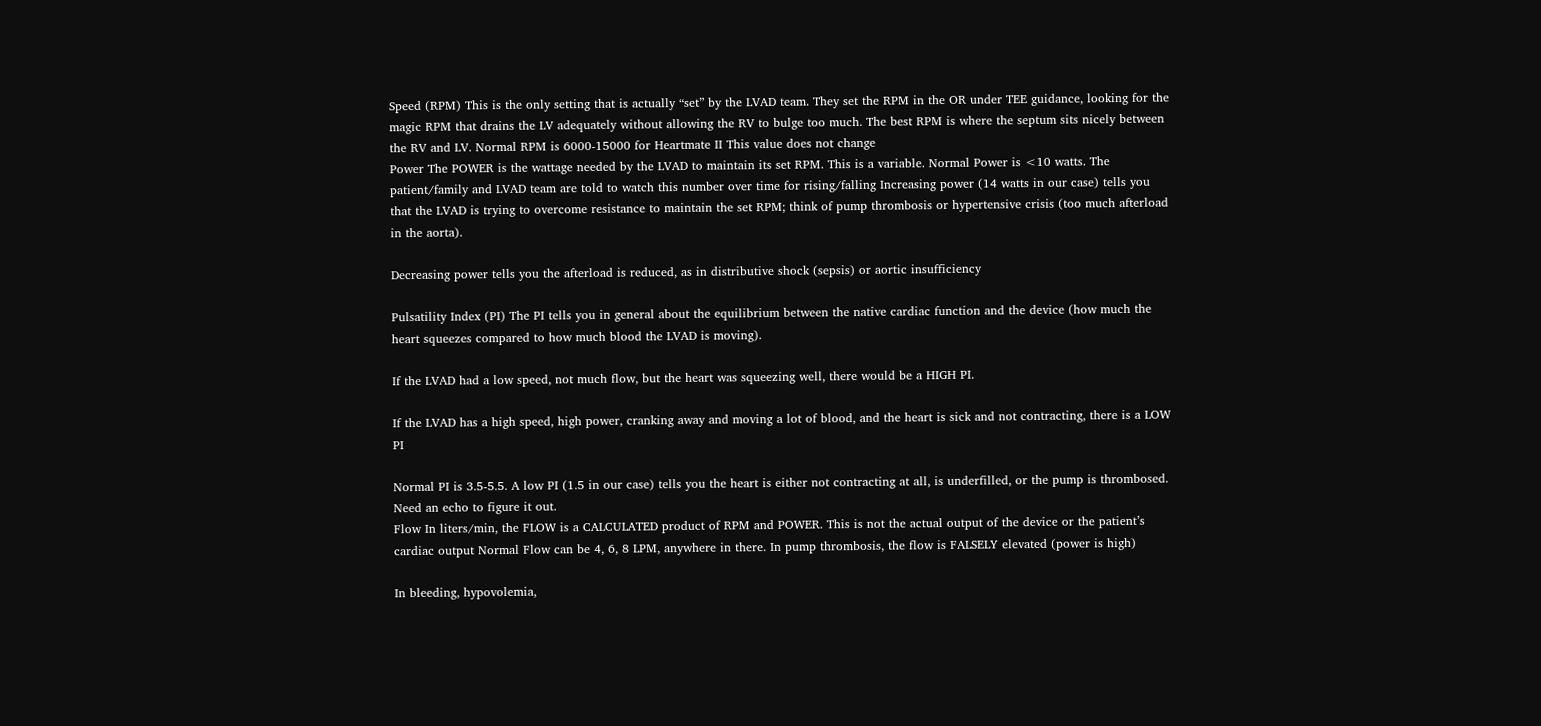Speed (RPM) This is the only setting that is actually “set” by the LVAD team. They set the RPM in the OR under TEE guidance, looking for the magic RPM that drains the LV adequately without allowing the RV to bulge too much. The best RPM is where the septum sits nicely between the RV and LV. Normal RPM is 6000-15000 for Heartmate II This value does not change
Power The POWER is the wattage needed by the LVAD to maintain its set RPM. This is a variable. Normal Power is <10 watts. The patient/family and LVAD team are told to watch this number over time for rising/falling Increasing power (14 watts in our case) tells you that the LVAD is trying to overcome resistance to maintain the set RPM; think of pump thrombosis or hypertensive crisis (too much afterload in the aorta).

Decreasing power tells you the afterload is reduced, as in distributive shock (sepsis) or aortic insufficiency

Pulsatility Index (PI) The PI tells you in general about the equilibrium between the native cardiac function and the device (how much the heart squeezes compared to how much blood the LVAD is moving).

If the LVAD had a low speed, not much flow, but the heart was squeezing well, there would be a HIGH PI.

If the LVAD has a high speed, high power, cranking away and moving a lot of blood, and the heart is sick and not contracting, there is a LOW PI

Normal PI is 3.5-5.5. A low PI (1.5 in our case) tells you the heart is either not contracting at all, is underfilled, or the pump is thrombosed. Need an echo to figure it out.
Flow In liters/min, the FLOW is a CALCULATED product of RPM and POWER. This is not the actual output of the device or the patient’s cardiac output Normal Flow can be 4, 6, 8 LPM, anywhere in there. In pump thrombosis, the flow is FALSELY elevated (power is high)

In bleeding, hypovolemia,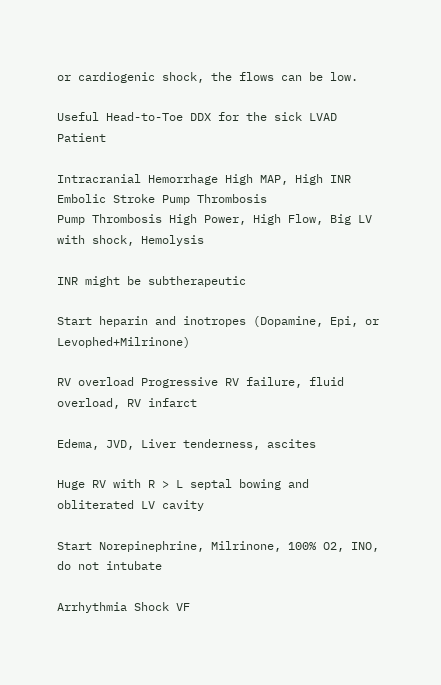or cardiogenic shock, the flows can be low.

Useful Head-to-Toe DDX for the sick LVAD Patient

Intracranial Hemorrhage High MAP, High INR
Embolic Stroke Pump Thrombosis
Pump Thrombosis High Power, High Flow, Big LV with shock, Hemolysis

INR might be subtherapeutic

Start heparin and inotropes (Dopamine, Epi, or Levophed+Milrinone)

RV overload Progressive RV failure, fluid overload, RV infarct

Edema, JVD, Liver tenderness, ascites

Huge RV with R > L septal bowing and obliterated LV cavity

Start Norepinephrine, Milrinone, 100% O2, INO, do not intubate

Arrhythmia Shock VF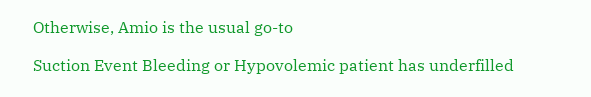Otherwise, Amio is the usual go-to

Suction Event Bleeding or Hypovolemic patient has underfilled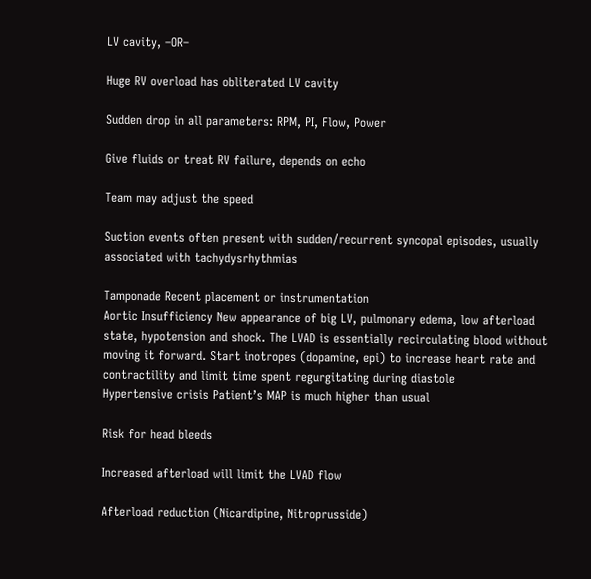LV cavity, –OR–

Huge RV overload has obliterated LV cavity

Sudden drop in all parameters: RPM, PI, Flow, Power

Give fluids or treat RV failure, depends on echo

Team may adjust the speed

Suction events often present with sudden/recurrent syncopal episodes, usually associated with tachydysrhythmias

Tamponade Recent placement or instrumentation
Aortic Insufficiency New appearance of big LV, pulmonary edema, low afterload state, hypotension and shock. The LVAD is essentially recirculating blood without moving it forward. Start inotropes (dopamine, epi) to increase heart rate and contractility and limit time spent regurgitating during diastole
Hypertensive crisis Patient’s MAP is much higher than usual

Risk for head bleeds

Increased afterload will limit the LVAD flow

Afterload reduction (Nicardipine, Nitroprusside)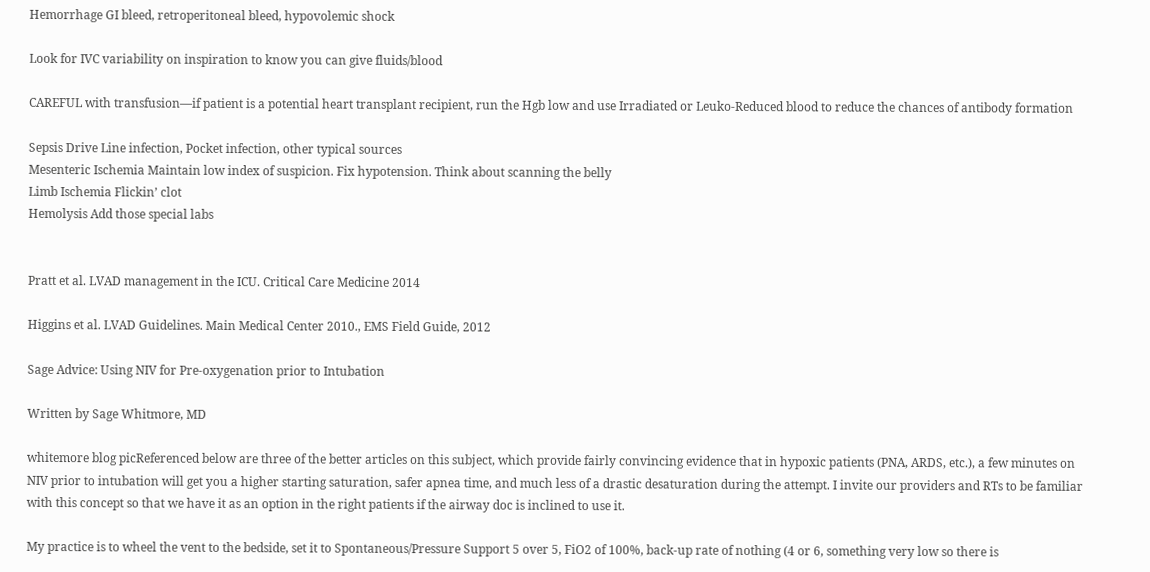Hemorrhage GI bleed, retroperitoneal bleed, hypovolemic shock

Look for IVC variability on inspiration to know you can give fluids/blood

CAREFUL with transfusion—if patient is a potential heart transplant recipient, run the Hgb low and use Irradiated or Leuko-Reduced blood to reduce the chances of antibody formation

Sepsis Drive Line infection, Pocket infection, other typical sources
Mesenteric Ischemia Maintain low index of suspicion. Fix hypotension. Think about scanning the belly
Limb Ischemia Flickin’ clot
Hemolysis Add those special labs


Pratt et al. LVAD management in the ICU. Critical Care Medicine 2014

Higgins et al. LVAD Guidelines. Main Medical Center 2010., EMS Field Guide, 2012

Sage Advice: Using NIV for Pre-oxygenation prior to Intubation

Written by Sage Whitmore, MD

whitemore blog picReferenced below are three of the better articles on this subject, which provide fairly convincing evidence that in hypoxic patients (PNA, ARDS, etc.), a few minutes on NIV prior to intubation will get you a higher starting saturation, safer apnea time, and much less of a drastic desaturation during the attempt. I invite our providers and RTs to be familiar with this concept so that we have it as an option in the right patients if the airway doc is inclined to use it.

My practice is to wheel the vent to the bedside, set it to Spontaneous/Pressure Support 5 over 5, FiO2 of 100%, back-up rate of nothing (4 or 6, something very low so there is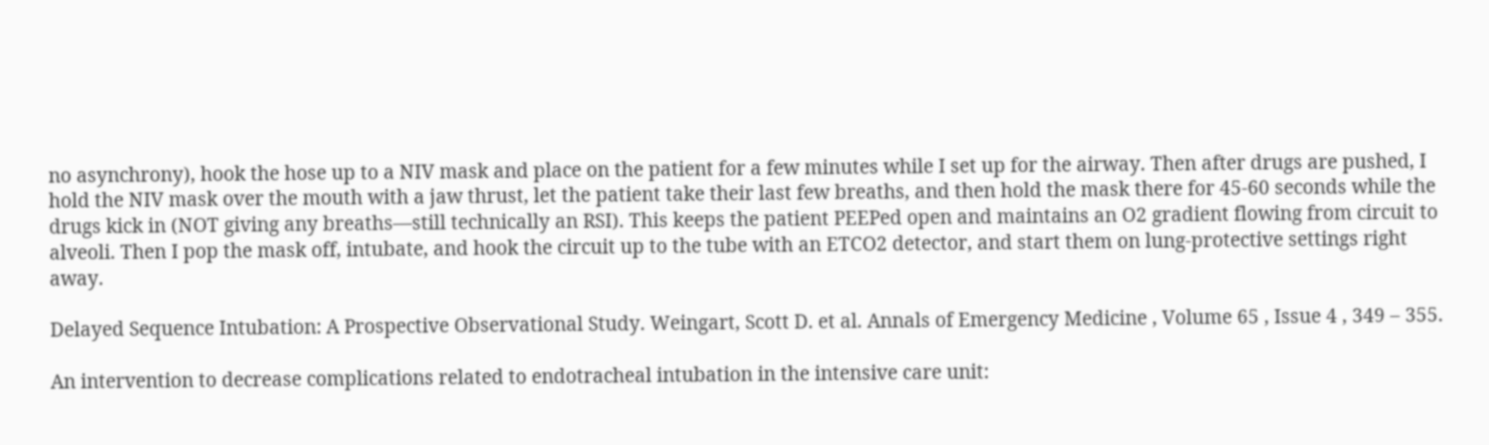no asynchrony), hook the hose up to a NIV mask and place on the patient for a few minutes while I set up for the airway. Then after drugs are pushed, I hold the NIV mask over the mouth with a jaw thrust, let the patient take their last few breaths, and then hold the mask there for 45-60 seconds while the drugs kick in (NOT giving any breaths—still technically an RSI). This keeps the patient PEEPed open and maintains an O2 gradient flowing from circuit to alveoli. Then I pop the mask off, intubate, and hook the circuit up to the tube with an ETCO2 detector, and start them on lung-protective settings right away.

Delayed Sequence Intubation: A Prospective Observational Study. Weingart, Scott D. et al. Annals of Emergency Medicine , Volume 65 , Issue 4 , 349 – 355.

An intervention to decrease complications related to endotracheal intubation in the intensive care unit: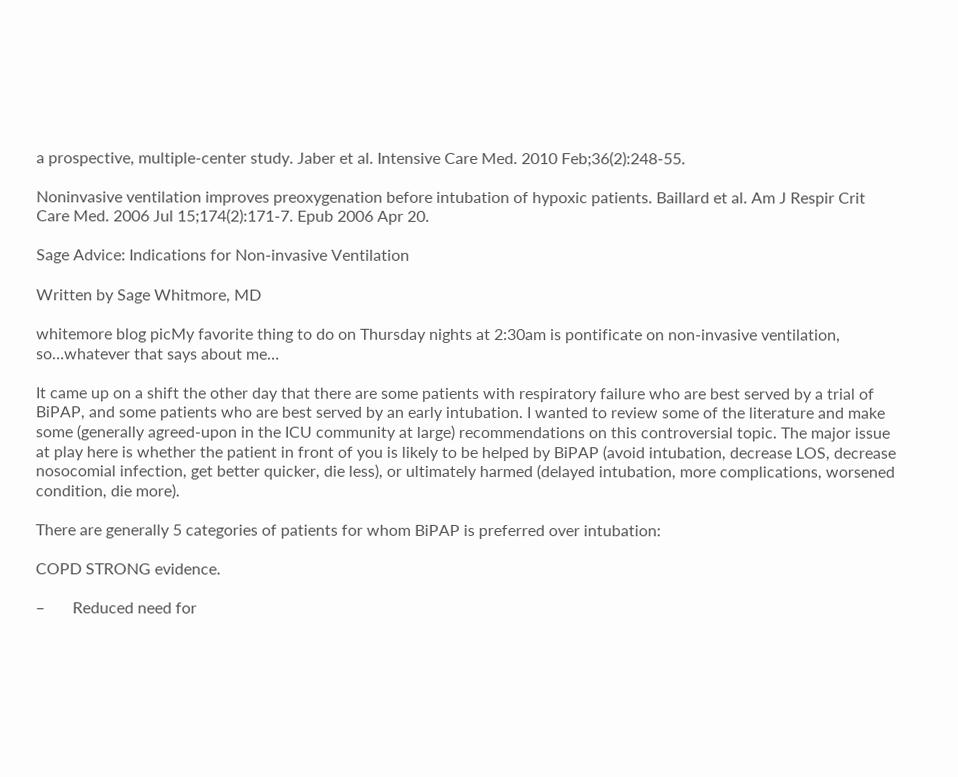a prospective, multiple-center study. Jaber et al. Intensive Care Med. 2010 Feb;36(2):248-55.

Noninvasive ventilation improves preoxygenation before intubation of hypoxic patients. Baillard et al. Am J Respir Crit Care Med. 2006 Jul 15;174(2):171-7. Epub 2006 Apr 20.

Sage Advice: Indications for Non-invasive Ventilation

Written by Sage Whitmore, MD

whitemore blog picMy favorite thing to do on Thursday nights at 2:30am is pontificate on non-invasive ventilation, so…whatever that says about me…

It came up on a shift the other day that there are some patients with respiratory failure who are best served by a trial of BiPAP, and some patients who are best served by an early intubation. I wanted to review some of the literature and make some (generally agreed-upon in the ICU community at large) recommendations on this controversial topic. The major issue at play here is whether the patient in front of you is likely to be helped by BiPAP (avoid intubation, decrease LOS, decrease nosocomial infection, get better quicker, die less), or ultimately harmed (delayed intubation, more complications, worsened condition, die more).

There are generally 5 categories of patients for whom BiPAP is preferred over intubation:

COPD STRONG evidence.

–       Reduced need for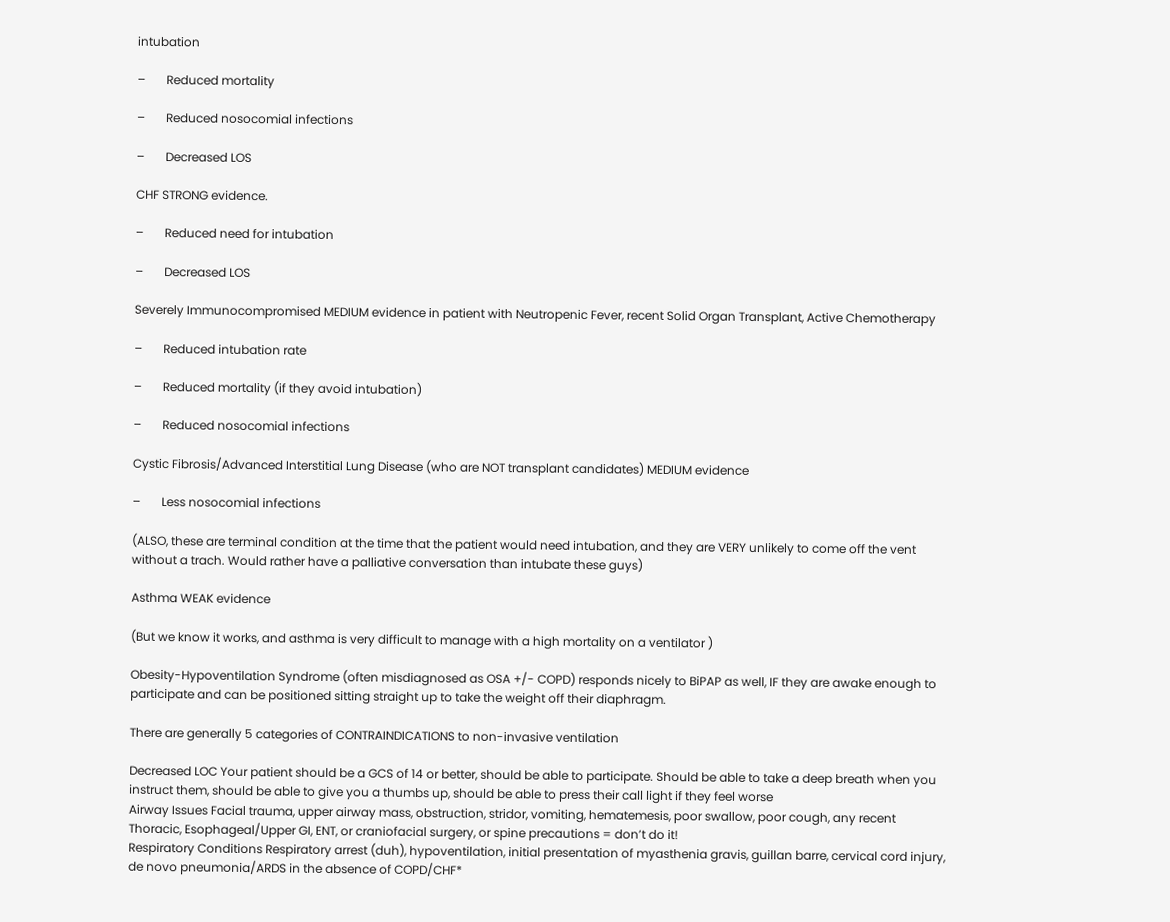intubation

–       Reduced mortality

–       Reduced nosocomial infections

–       Decreased LOS

CHF STRONG evidence.

–       Reduced need for intubation

–       Decreased LOS

Severely Immunocompromised MEDIUM evidence in patient with Neutropenic Fever, recent Solid Organ Transplant, Active Chemotherapy

–       Reduced intubation rate

–       Reduced mortality (if they avoid intubation)

–       Reduced nosocomial infections

Cystic Fibrosis/Advanced Interstitial Lung Disease (who are NOT transplant candidates) MEDIUM evidence

–       Less nosocomial infections

(ALSO, these are terminal condition at the time that the patient would need intubation, and they are VERY unlikely to come off the vent without a trach. Would rather have a palliative conversation than intubate these guys)

Asthma WEAK evidence

(But we know it works, and asthma is very difficult to manage with a high mortality on a ventilator )

Obesity-Hypoventilation Syndrome (often misdiagnosed as OSA +/- COPD) responds nicely to BiPAP as well, IF they are awake enough to participate and can be positioned sitting straight up to take the weight off their diaphragm.

There are generally 5 categories of CONTRAINDICATIONS to non-invasive ventilation

Decreased LOC Your patient should be a GCS of 14 or better, should be able to participate. Should be able to take a deep breath when you instruct them, should be able to give you a thumbs up, should be able to press their call light if they feel worse
Airway Issues Facial trauma, upper airway mass, obstruction, stridor, vomiting, hematemesis, poor swallow, poor cough, any recent Thoracic, Esophageal/Upper GI, ENT, or craniofacial surgery, or spine precautions = don’t do it!
Respiratory Conditions Respiratory arrest (duh), hypoventilation, initial presentation of myasthenia gravis, guillan barre, cervical cord injury, de novo pneumonia/ARDS in the absence of COPD/CHF*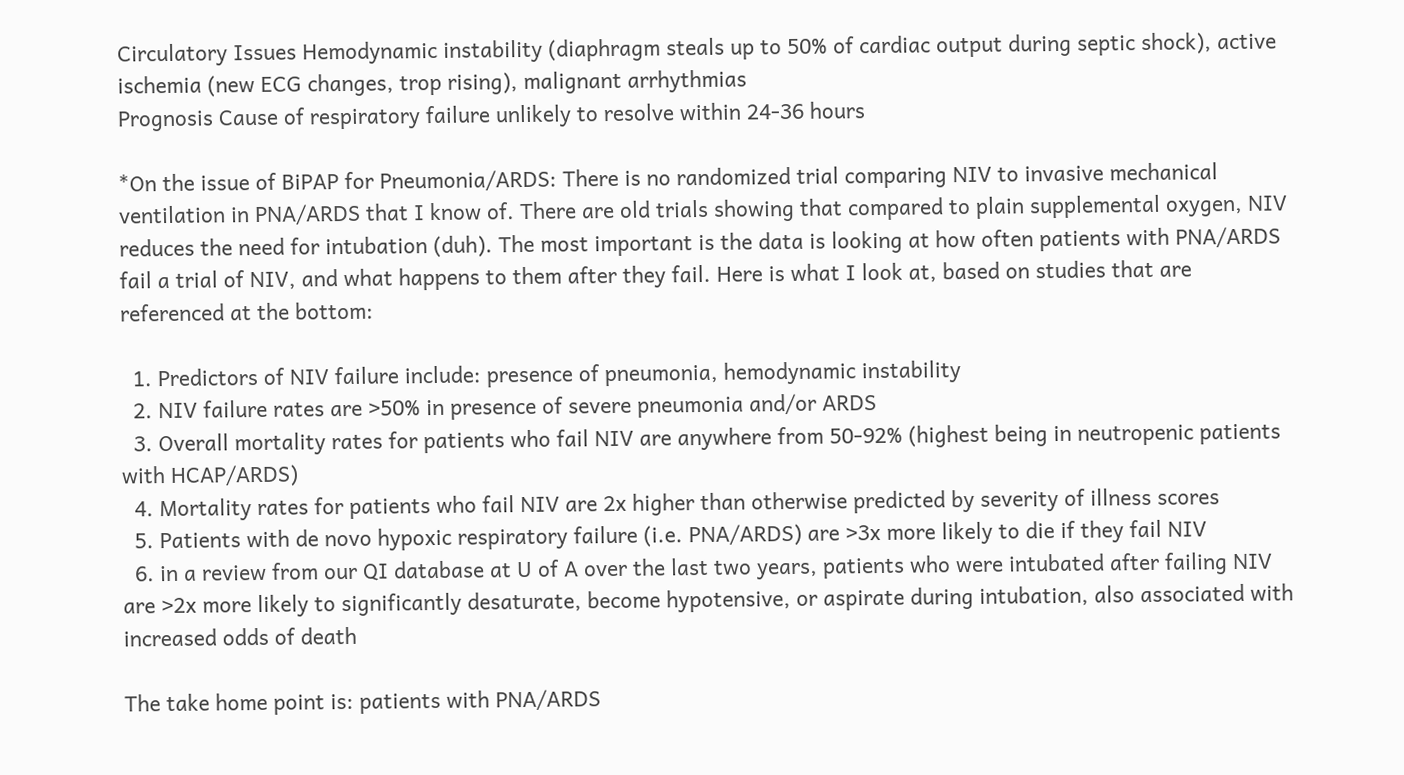Circulatory Issues Hemodynamic instability (diaphragm steals up to 50% of cardiac output during septic shock), active ischemia (new ECG changes, trop rising), malignant arrhythmias
Prognosis Cause of respiratory failure unlikely to resolve within 24-36 hours

*On the issue of BiPAP for Pneumonia/ARDS: There is no randomized trial comparing NIV to invasive mechanical ventilation in PNA/ARDS that I know of. There are old trials showing that compared to plain supplemental oxygen, NIV reduces the need for intubation (duh). The most important is the data is looking at how often patients with PNA/ARDS fail a trial of NIV, and what happens to them after they fail. Here is what I look at, based on studies that are referenced at the bottom:

  1. Predictors of NIV failure include: presence of pneumonia, hemodynamic instability
  2. NIV failure rates are >50% in presence of severe pneumonia and/or ARDS
  3. Overall mortality rates for patients who fail NIV are anywhere from 50-92% (highest being in neutropenic patients with HCAP/ARDS)
  4. Mortality rates for patients who fail NIV are 2x higher than otherwise predicted by severity of illness scores
  5. Patients with de novo hypoxic respiratory failure (i.e. PNA/ARDS) are >3x more likely to die if they fail NIV
  6. in a review from our QI database at U of A over the last two years, patients who were intubated after failing NIV are >2x more likely to significantly desaturate, become hypotensive, or aspirate during intubation, also associated with increased odds of death

The take home point is: patients with PNA/ARDS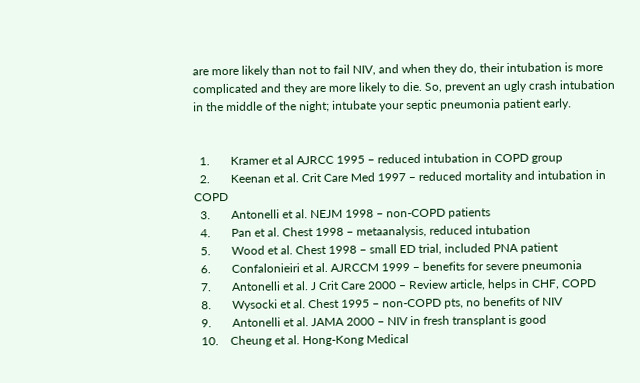are more likely than not to fail NIV, and when they do, their intubation is more complicated and they are more likely to die. So, prevent an ugly crash intubation in the middle of the night; intubate your septic pneumonia patient early.


  1.       Kramer et al AJRCC 1995 – reduced intubation in COPD group
  2.       Keenan et al. Crit Care Med 1997 – reduced mortality and intubation in COPD
  3.       Antonelli et al. NEJM 1998 – non-COPD patients
  4.       Pan et al. Chest 1998 – metaanalysis, reduced intubation
  5.       Wood et al. Chest 1998 – small ED trial, included PNA patient
  6.       Confalonieiri et al. AJRCCM 1999 – benefits for severe pneumonia
  7.       Antonelli et al. J Crit Care 2000 – Review article, helps in CHF, COPD
  8.       Wysocki et al. Chest 1995 – non-COPD pts, no benefits of NIV
  9.       Antonelli et al. JAMA 2000 – NIV in fresh transplant is good
  10.    Cheung et al. Hong-Kong Medical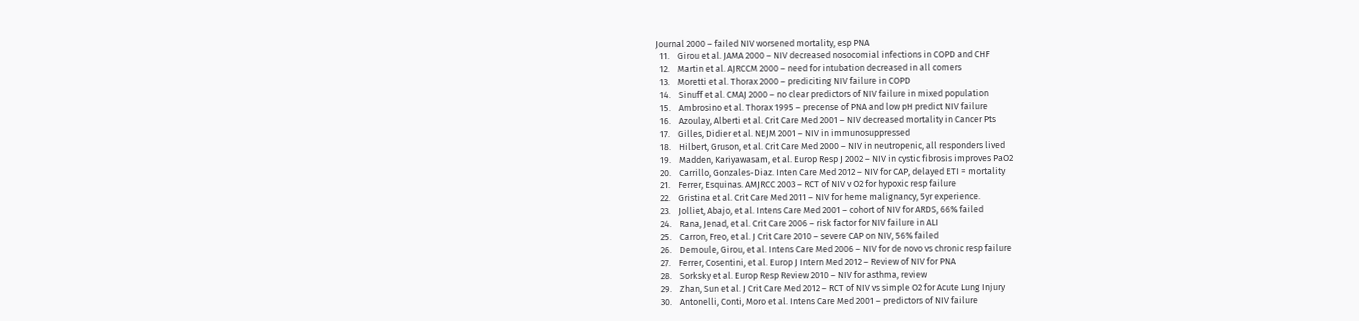Journal 2000 – failed NIV worsened mortality, esp PNA
  11.    Girou et al. JAMA 2000 – NIV decreased nosocomial infections in COPD and CHF
  12.    Martin et al. AJRCCM 2000 – need for intubation decreased in all comers
  13.    Moretti et al. Thorax 2000 – prediciting NIV failure in COPD
  14.    Sinuff et al. CMAJ 2000 – no clear predictors of NIV failure in mixed population
  15.    Ambrosino et al. Thorax 1995 – precense of PNA and low pH predict NIV failure
  16.    Azoulay, Alberti et al. Crit Care Med 2001 – NIV decreased mortality in Cancer Pts
  17.    Gilles, Didier et al. NEJM 2001 – NIV in immunosuppressed
  18.    Hilbert, Gruson, et al. Crit Care Med 2000 – NIV in neutropenic, all responders lived
  19.    Madden, Kariyawasam, et al. Europ Resp J 2002 – NIV in cystic fibrosis improves PaO2
  20.    Carrillo, Gonzales-Diaz. Inten Care Med 2012 – NIV for CAP, delayed ETI = mortality
  21.    Ferrer, Esquinas. AMJRCC 2003 – RCT of NIV v O2 for hypoxic resp failure
  22.    Gristina et al. Crit Care Med 2011 – NIV for heme malignancy, 5yr experience.
  23.    Jolliet, Abajo, et al. Intens Care Med 2001 – cohort of NIV for ARDS, 66% failed
  24.    Rana, Jenad, et al. Crit Care 2006 – risk factor for NIV failure in ALI
  25.    Carron, Freo, et al. J Crit Care 2010 – severe CAP on NIV, 56% failed
  26.    Demoule, Girou, et al. Intens Care Med 2006 – NIV for de novo vs chronic resp failure
  27.    Ferrer, Cosentini, et al. Europ J Intern Med 2012 – Review of NIV for PNA
  28.    Sorksky et al. Europ Resp Review 2010 – NIV for asthma, review
  29.    Zhan, Sun et al. J Crit Care Med 2012 – RCT of NIV vs simple O2 for Acute Lung Injury
  30.    Antonelli, Conti, Moro et al. Intens Care Med 2001 – predictors of NIV failure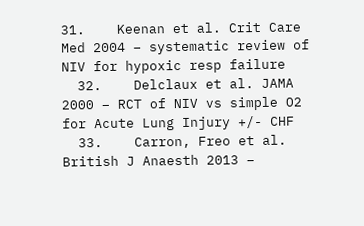31.    Keenan et al. Crit Care Med 2004 – systematic review of NIV for hypoxic resp failure
  32.    Delclaux et al. JAMA 2000 – RCT of NIV vs simple O2 for Acute Lung Injury +/- CHF
  33.    Carron, Freo et al. British J Anaesth 2013 –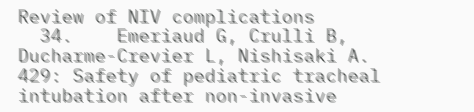Review of NIV complications
  34.    Emeriaud G, Crulli B, Ducharme-Crevier L, Nishisaki A. 429: Safety of pediatric tracheal intubation after non-invasive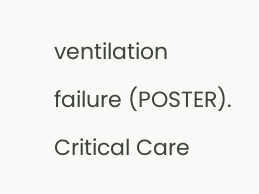ventilation failure (POSTER). Critical Care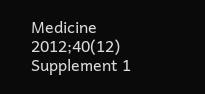Medicine 2012;40(12) Supplement 1